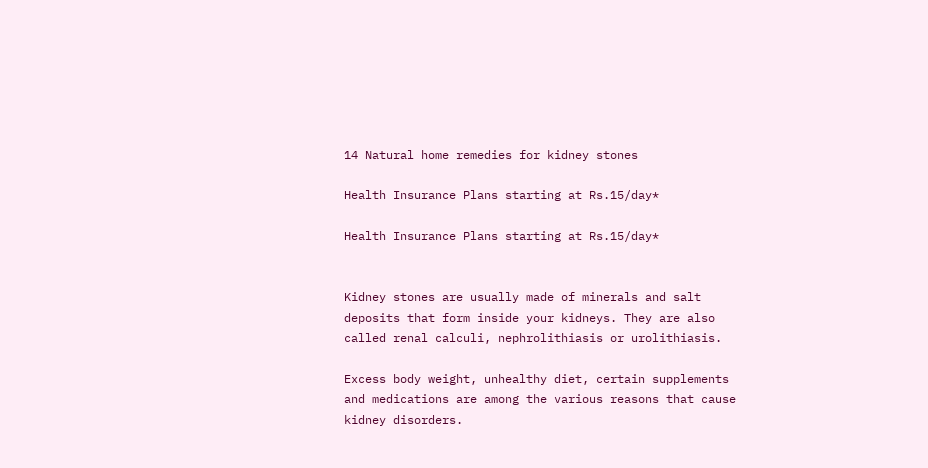14 Natural home remedies for kidney stones

Health Insurance Plans starting at Rs.15/day*

Health Insurance Plans starting at Rs.15/day*


Kidney stones are usually made of minerals and salt deposits that form inside your kidneys. They are also called renal calculi, nephrolithiasis or urolithiasis.

Excess body weight, unhealthy diet, certain supplements and medications are among the various reasons that cause kidney disorders.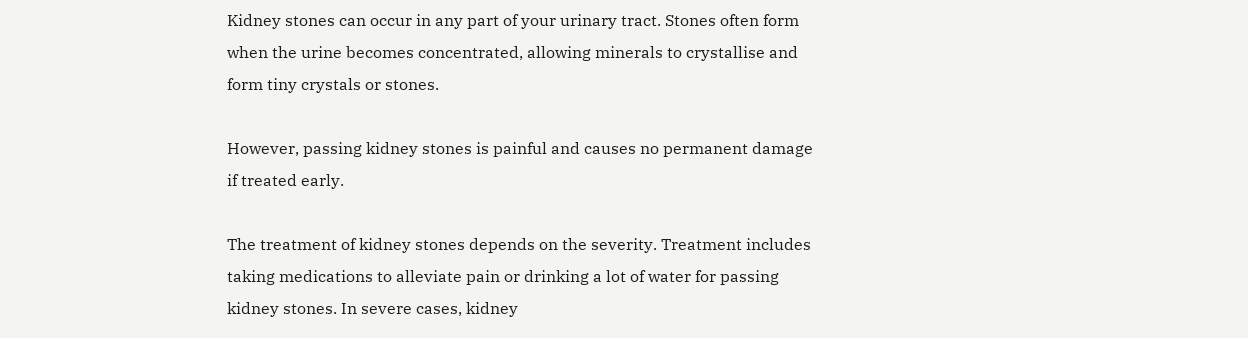Kidney stones can occur in any part of your urinary tract. Stones often form when the urine becomes concentrated, allowing minerals to crystallise and form tiny crystals or stones.

However, passing kidney stones is painful and causes no permanent damage if treated early.

The treatment of kidney stones depends on the severity. Treatment includes taking medications to alleviate pain or drinking a lot of water for passing kidney stones. In severe cases, kidney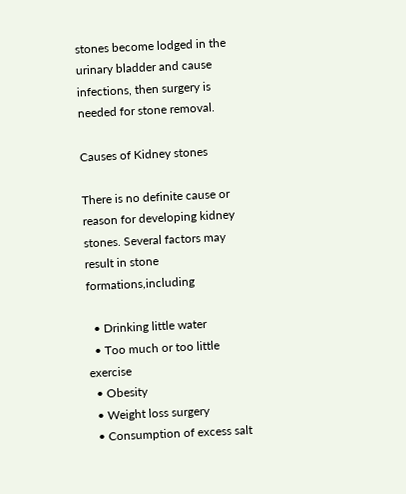stones become lodged in the urinary bladder and cause infections, then surgery is needed for stone removal.

Causes of Kidney stones

There is no definite cause or reason for developing kidney stones. Several factors may result in stone formations,including

  • Drinking little water
  • Too much or too little exercise
  • Obesity
  • Weight loss surgery
  • Consumption of excess salt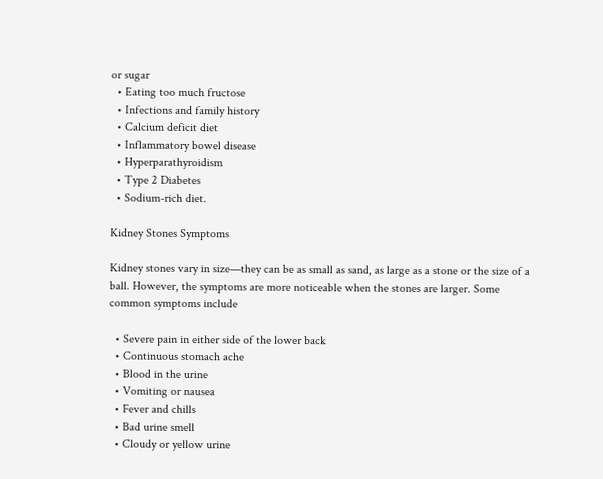or sugar
  • Eating too much fructose
  • Infections and family history
  • Calcium deficit diet
  • Inflammatory bowel disease
  • Hyperparathyroidism
  • Type 2 Diabetes
  • Sodium-rich diet.

Kidney Stones Symptoms

Kidney stones vary in size—they can be as small as sand, as large as a stone or the size of a ball. However, the symptoms are more noticeable when the stones are larger. Some common symptoms include

  • Severe pain in either side of the lower back
  • Continuous stomach ache
  • Blood in the urine
  • Vomiting or nausea
  • Fever and chills
  • Bad urine smell
  • Cloudy or yellow urine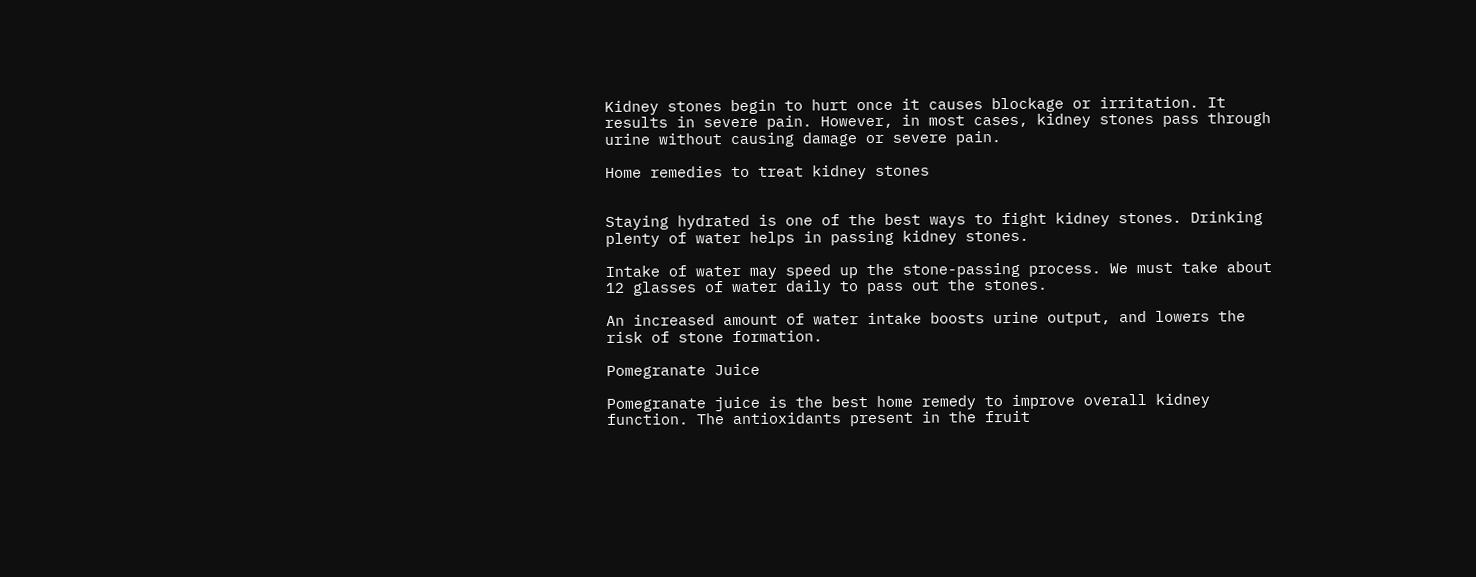Kidney stones begin to hurt once it causes blockage or irritation. It results in severe pain. However, in most cases, kidney stones pass through urine without causing damage or severe pain.

Home remedies to treat kidney stones


Staying hydrated is one of the best ways to fight kidney stones. Drinking plenty of water helps in passing kidney stones.

Intake of water may speed up the stone-passing process. We must take about 12 glasses of water daily to pass out the stones.

An increased amount of water intake boosts urine output, and lowers the risk of stone formation.

Pomegranate Juice

Pomegranate juice is the best home remedy to improve overall kidney function. The antioxidants present in the fruit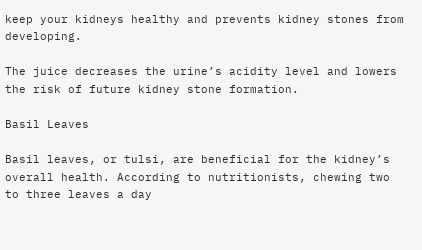keep your kidneys healthy and prevents kidney stones from developing.

The juice decreases the urine’s acidity level and lowers the risk of future kidney stone formation.

Basil Leaves

Basil leaves, or tulsi, are beneficial for the kidney’s overall health. According to nutritionists, chewing two to three leaves a day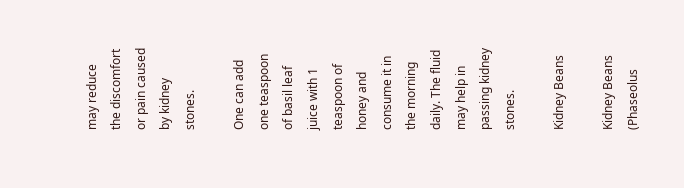may reduce the discomfort or pain caused by kidney stones.

One can add one teaspoon of basil leaf juice with 1 teaspoon of honey and consume it in the morning daily. The fluid may help in passing kidney stones.

Kidney Beans

Kidney Beans (Phaseolus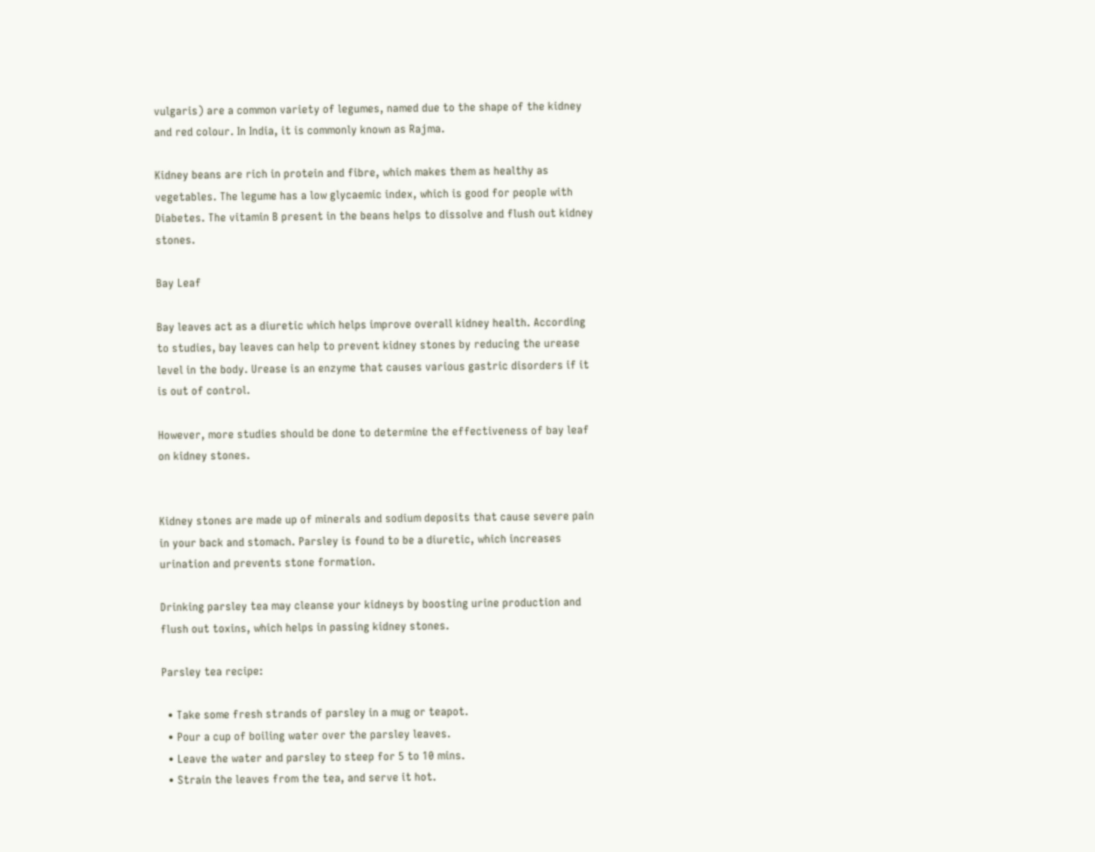vulgaris) are a common variety of legumes, named due to the shape of the kidney and red colour. In India, it is commonly known as Rajma.

Kidney beans are rich in protein and fibre, which makes them as healthy as vegetables. The legume has a low glycaemic index, which is good for people with Diabetes. The vitamin B present in the beans helps to dissolve and flush out kidney stones.

Bay Leaf

Bay leaves act as a diuretic which helps improve overall kidney health. According to studies, bay leaves can help to prevent kidney stones by reducing the urease level in the body. Urease is an enzyme that causes various gastric disorders if it is out of control.

However, more studies should be done to determine the effectiveness of bay leaf on kidney stones.


Kidney stones are made up of minerals and sodium deposits that cause severe pain in your back and stomach. Parsley is found to be a diuretic, which increases urination and prevents stone formation.

Drinking parsley tea may cleanse your kidneys by boosting urine production and flush out toxins, which helps in passing kidney stones.

Parsley tea recipe:

  • Take some fresh strands of parsley in a mug or teapot.
  • Pour a cup of boiling water over the parsley leaves.
  • Leave the water and parsley to steep for 5 to 10 mins.
  • Strain the leaves from the tea, and serve it hot.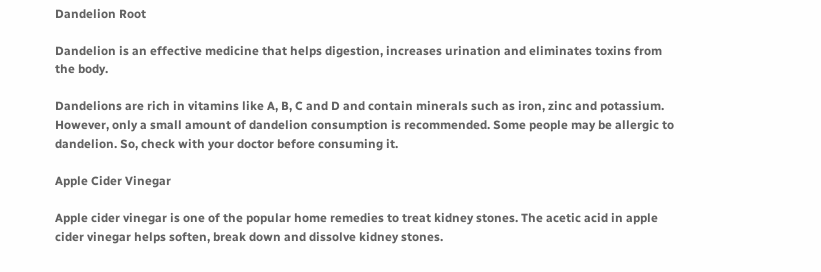Dandelion Root

Dandelion is an effective medicine that helps digestion, increases urination and eliminates toxins from the body.

Dandelions are rich in vitamins like A, B, C and D and contain minerals such as iron, zinc and potassium. However, only a small amount of dandelion consumption is recommended. Some people may be allergic to dandelion. So, check with your doctor before consuming it.

Apple Cider Vinegar

Apple cider vinegar is one of the popular home remedies to treat kidney stones. The acetic acid in apple cider vinegar helps soften, break down and dissolve kidney stones.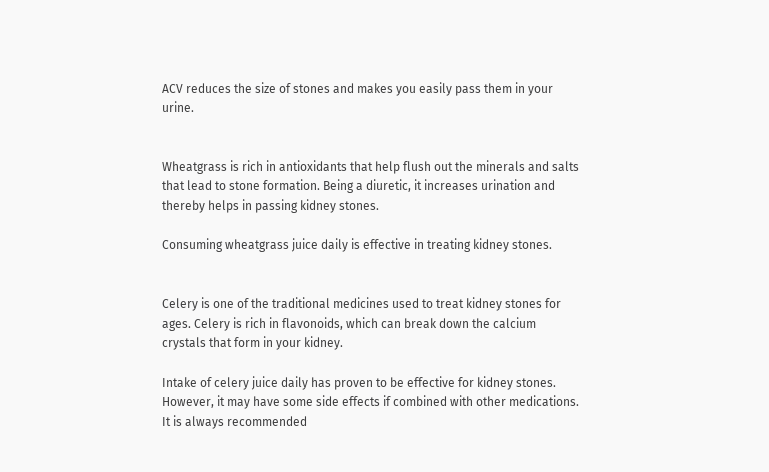ACV reduces the size of stones and makes you easily pass them in your urine.


Wheatgrass is rich in antioxidants that help flush out the minerals and salts that lead to stone formation. Being a diuretic, it increases urination and thereby helps in passing kidney stones.

Consuming wheatgrass juice daily is effective in treating kidney stones.


Celery is one of the traditional medicines used to treat kidney stones for ages. Celery is rich in flavonoids, which can break down the calcium crystals that form in your kidney.

Intake of celery juice daily has proven to be effective for kidney stones. However, it may have some side effects if combined with other medications. It is always recommended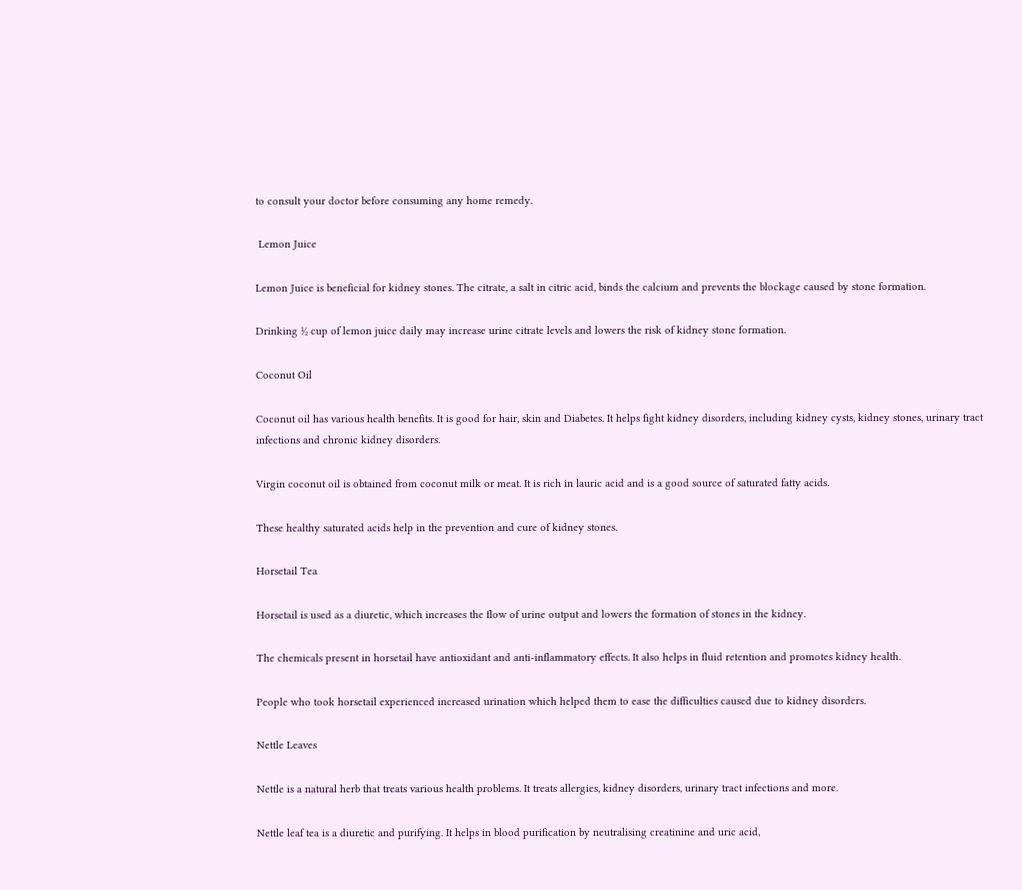to consult your doctor before consuming any home remedy.

 Lemon Juice

Lemon Juice is beneficial for kidney stones. The citrate, a salt in citric acid, binds the calcium and prevents the blockage caused by stone formation.

Drinking ½ cup of lemon juice daily may increase urine citrate levels and lowers the risk of kidney stone formation.

Coconut Oil

Coconut oil has various health benefits. It is good for hair, skin and Diabetes. It helps fight kidney disorders, including kidney cysts, kidney stones, urinary tract infections and chronic kidney disorders.

Virgin coconut oil is obtained from coconut milk or meat. It is rich in lauric acid and is a good source of saturated fatty acids.

These healthy saturated acids help in the prevention and cure of kidney stones.

Horsetail Tea

Horsetail is used as a diuretic, which increases the flow of urine output and lowers the formation of stones in the kidney.

The chemicals present in horsetail have antioxidant and anti-inflammatory effects. It also helps in fluid retention and promotes kidney health.

People who took horsetail experienced increased urination which helped them to ease the difficulties caused due to kidney disorders.

Nettle Leaves

Nettle is a natural herb that treats various health problems. It treats allergies, kidney disorders, urinary tract infections and more.

Nettle leaf tea is a diuretic and purifying. It helps in blood purification by neutralising creatinine and uric acid,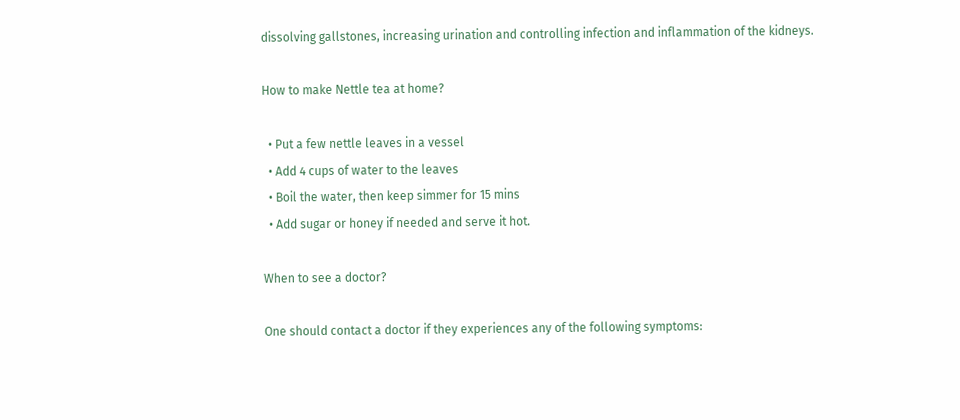dissolving gallstones, increasing urination and controlling infection and inflammation of the kidneys.

How to make Nettle tea at home?

  • Put a few nettle leaves in a vessel
  • Add 4 cups of water to the leaves
  • Boil the water, then keep simmer for 15 mins
  • Add sugar or honey if needed and serve it hot.

When to see a doctor?

One should contact a doctor if they experiences any of the following symptoms: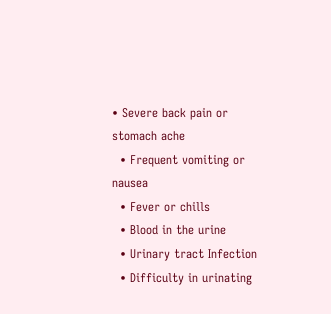• Severe back pain or stomach ache
  • Frequent vomiting or nausea
  • Fever or chills
  • Blood in the urine
  • Urinary tract Infection
  • Difficulty in urinating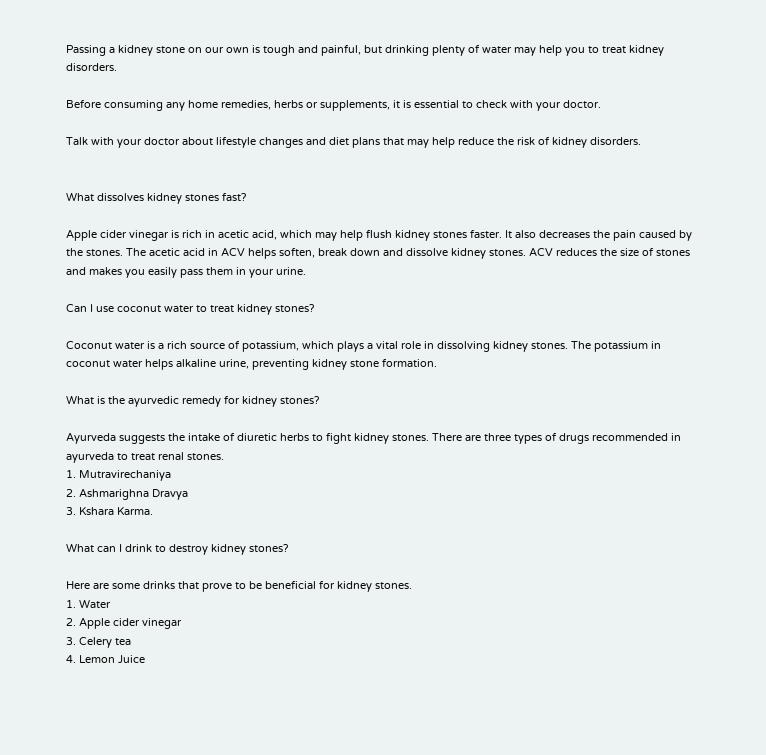Passing a kidney stone on our own is tough and painful, but drinking plenty of water may help you to treat kidney disorders.

Before consuming any home remedies, herbs or supplements, it is essential to check with your doctor.

Talk with your doctor about lifestyle changes and diet plans that may help reduce the risk of kidney disorders.


What dissolves kidney stones fast?

Apple cider vinegar is rich in acetic acid, which may help flush kidney stones faster. It also decreases the pain caused by the stones. The acetic acid in ACV helps soften, break down and dissolve kidney stones. ACV reduces the size of stones and makes you easily pass them in your urine.

Can I use coconut water to treat kidney stones?

Coconut water is a rich source of potassium, which plays a vital role in dissolving kidney stones. The potassium in coconut water helps alkaline urine, preventing kidney stone formation.

What is the ayurvedic remedy for kidney stones?

Ayurveda suggests the intake of diuretic herbs to fight kidney stones. There are three types of drugs recommended in ayurveda to treat renal stones.
1. Mutravirechaniya
2. Ashmarighna Dravya
3. Kshara Karma.

What can I drink to destroy kidney stones?

Here are some drinks that prove to be beneficial for kidney stones.
1. Water
2. Apple cider vinegar
3. Celery tea
4. Lemon Juice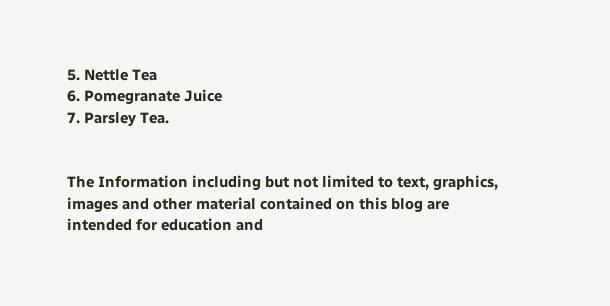5. Nettle Tea
6. Pomegranate Juice
7. Parsley Tea.


The Information including but not limited to text, graphics, images and other material contained on this blog are intended for education and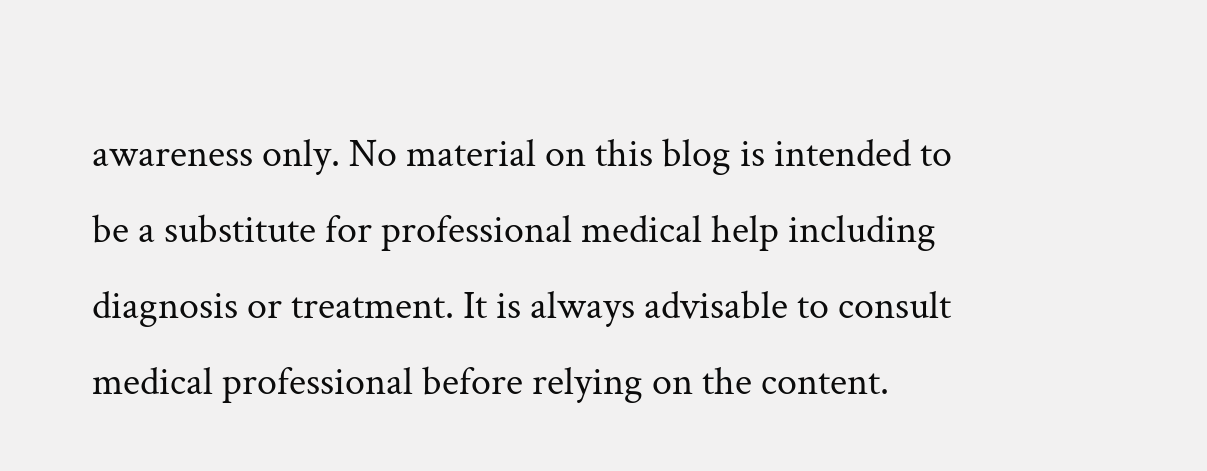awareness only. No material on this blog is intended to be a substitute for professional medical help including diagnosis or treatment. It is always advisable to consult medical professional before relying on the content.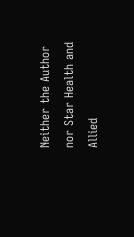Neither the Author nor Star Health and Allied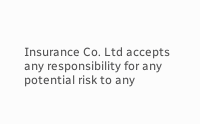Insurance Co. Ltd accepts any responsibility for any potential risk to any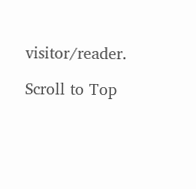visitor/reader.

Scroll to Top